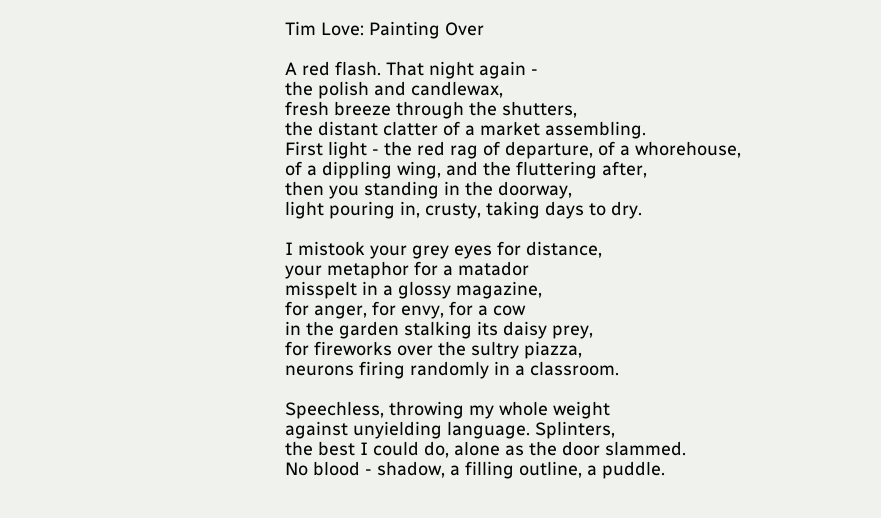Tim Love: Painting Over

A red flash. That night again -
the polish and candlewax,
fresh breeze through the shutters,
the distant clatter of a market assembling.
First light - the red rag of departure, of a whorehouse,
of a dippling wing, and the fluttering after,
then you standing in the doorway,
light pouring in, crusty, taking days to dry.

I mistook your grey eyes for distance,
your metaphor for a matador
misspelt in a glossy magazine,
for anger, for envy, for a cow
in the garden stalking its daisy prey,
for fireworks over the sultry piazza,
neurons firing randomly in a classroom.

Speechless, throwing my whole weight
against unyielding language. Splinters,
the best I could do, alone as the door slammed.
No blood - shadow, a filling outline, a puddle.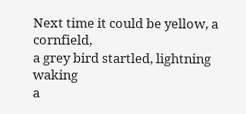Next time it could be yellow, a cornfield,
a grey bird startled, lightning waking
a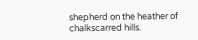shepherd on the heather of chalkscarred hills.